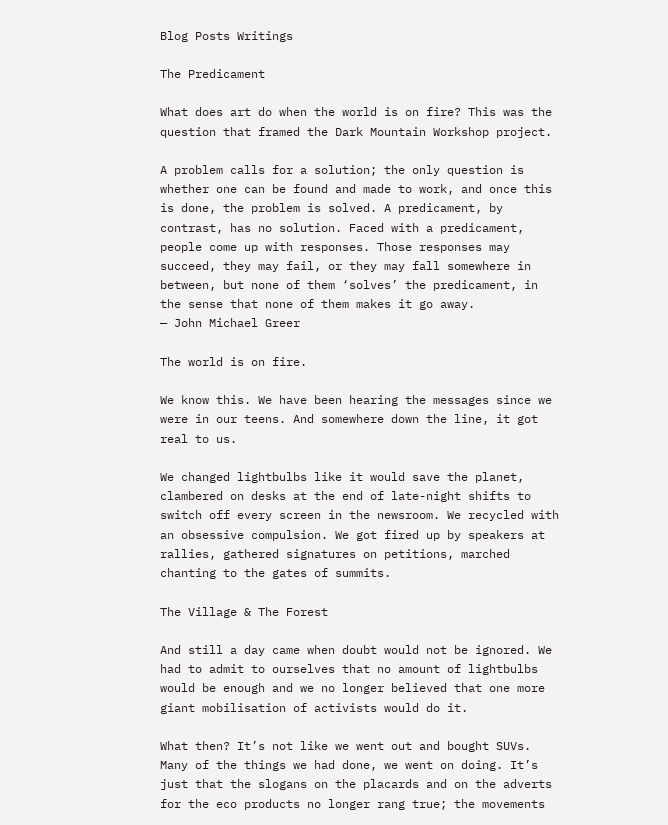Blog Posts Writings

The Predicament

What does art do when the world is on fire? This was the question that framed the Dark Mountain Workshop project.

A problem calls for a solution; the only question is whether one can be found and made to work, and once this is done, the problem is solved. A predicament, by contrast, has no solution. Faced with a predicament, people come up with responses. Those responses may succeed, they may fail, or they may fall somewhere in between, but none of them ‘solves’ the predicament, in the sense that none of them makes it go away.
— John Michael Greer

The world is on fire.

We know this. We have been hearing the messages since we were in our teens. And somewhere down the line, it got real to us.

We changed lightbulbs like it would save the planet, clambered on desks at the end of late-night shifts to switch off every screen in the newsroom. We recycled with an obsessive compulsion. We got fired up by speakers at rallies, gathered signatures on petitions, marched chanting to the gates of summits.

The Village & The Forest

And still a day came when doubt would not be ignored. We had to admit to ourselves that no amount of lightbulbs would be enough and we no longer believed that one more giant mobilisation of activists would do it.

What then? It’s not like we went out and bought SUVs. Many of the things we had done, we went on doing. It’s just that the slogans on the placards and on the adverts for the eco products no longer rang true; the movements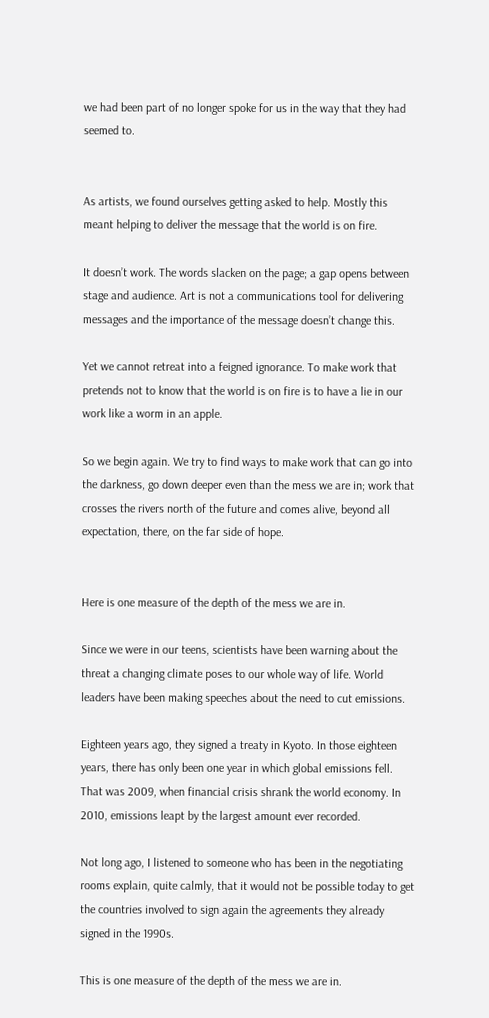we had been part of no longer spoke for us in the way that they had seemed to.


As artists, we found ourselves getting asked to help. Mostly this meant helping to deliver the message that the world is on fire.

It doesn’t work. The words slacken on the page; a gap opens between stage and audience. Art is not a communications tool for delivering messages and the importance of the message doesn’t change this.

Yet we cannot retreat into a feigned ignorance. To make work that pretends not to know that the world is on fire is to have a lie in our work like a worm in an apple.

So we begin again. We try to find ways to make work that can go into the darkness, go down deeper even than the mess we are in; work that crosses the rivers north of the future and comes alive, beyond all expectation, there, on the far side of hope.


Here is one measure of the depth of the mess we are in.

Since we were in our teens, scientists have been warning about the threat a changing climate poses to our whole way of life. World leaders have been making speeches about the need to cut emissions.

Eighteen years ago, they signed a treaty in Kyoto. In those eighteen years, there has only been one year in which global emissions fell. That was 2009, when financial crisis shrank the world economy. In 2010, emissions leapt by the largest amount ever recorded.

Not long ago, I listened to someone who has been in the negotiating rooms explain, quite calmly, that it would not be possible today to get the countries involved to sign again the agreements they already signed in the 1990s.

This is one measure of the depth of the mess we are in.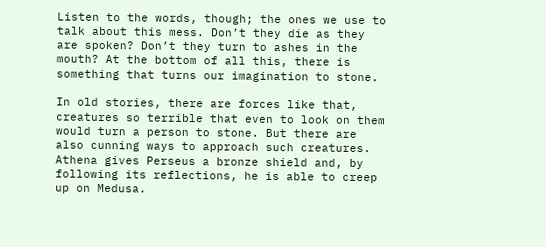Listen to the words, though; the ones we use to talk about this mess. Don’t they die as they are spoken? Don’t they turn to ashes in the mouth? At the bottom of all this, there is something that turns our imagination to stone.

In old stories, there are forces like that, creatures so terrible that even to look on them would turn a person to stone. But there are also cunning ways to approach such creatures. Athena gives Perseus a bronze shield and, by following its reflections, he is able to creep up on Medusa.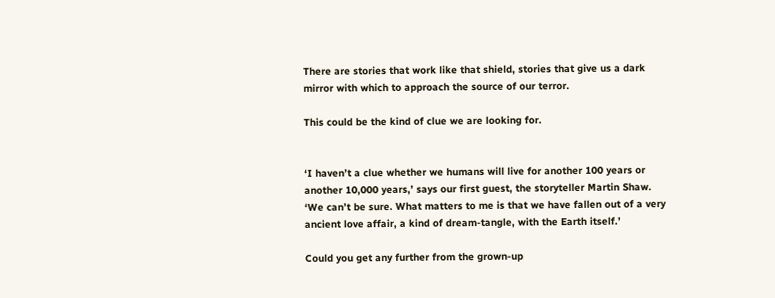There are stories that work like that shield, stories that give us a dark mirror with which to approach the source of our terror.

This could be the kind of clue we are looking for.


‘I haven’t a clue whether we humans will live for another 100 years or another 10,000 years,’ says our first guest, the storyteller Martin Shaw. ‘We can’t be sure. What matters to me is that we have fallen out of a very ancient love affair, a kind of dream-tangle, with the Earth itself.’

Could you get any further from the grown-up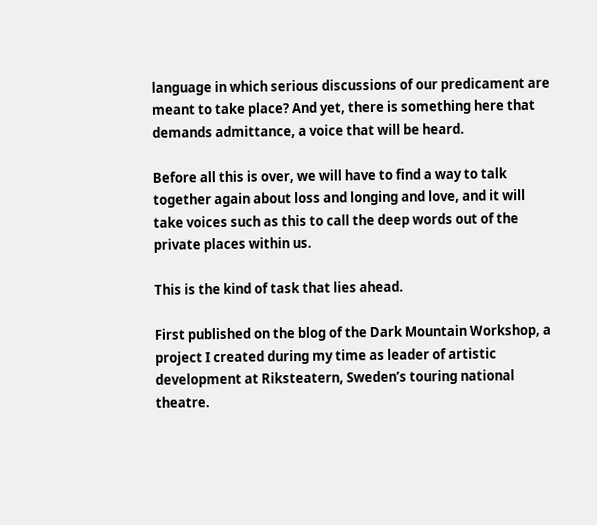language in which serious discussions of our predicament are meant to take place? And yet, there is something here that demands admittance, a voice that will be heard.

Before all this is over, we will have to find a way to talk together again about loss and longing and love, and it will take voices such as this to call the deep words out of the private places within us.

This is the kind of task that lies ahead.

First published on the blog of the Dark Mountain Workshop, a project I created during my time as leader of artistic development at Riksteatern, Sweden’s touring national theatre.